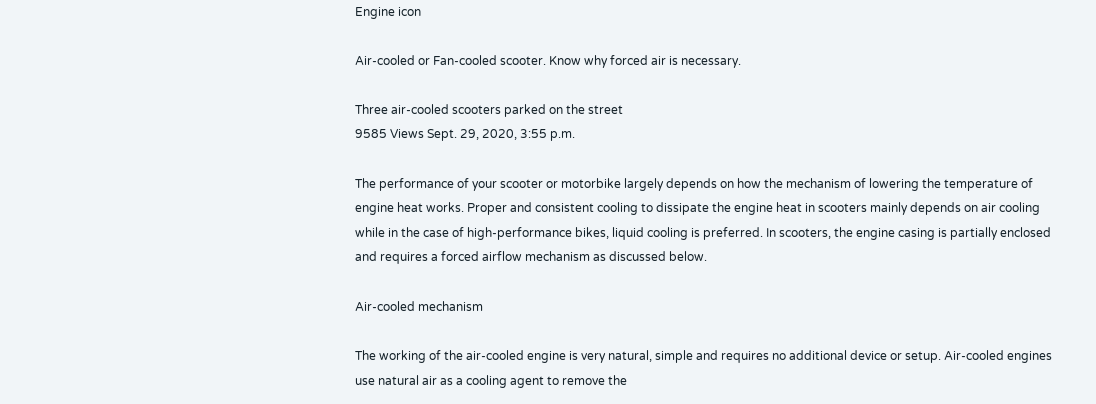Engine icon

Air-cooled or Fan-cooled scooter. Know why forced air is necessary.

Three air-cooled scooters parked on the street
9585 Views Sept. 29, 2020, 3:55 p.m.

The performance of your scooter or motorbike largely depends on how the mechanism of lowering the temperature of engine heat works. Proper and consistent cooling to dissipate the engine heat in scooters mainly depends on air cooling while in the case of high-performance bikes, liquid cooling is preferred. In scooters, the engine casing is partially enclosed and requires a forced airflow mechanism as discussed below.

Air-cooled mechanism

The working of the air-cooled engine is very natural, simple and requires no additional device or setup. Air-cooled engines use natural air as a cooling agent to remove the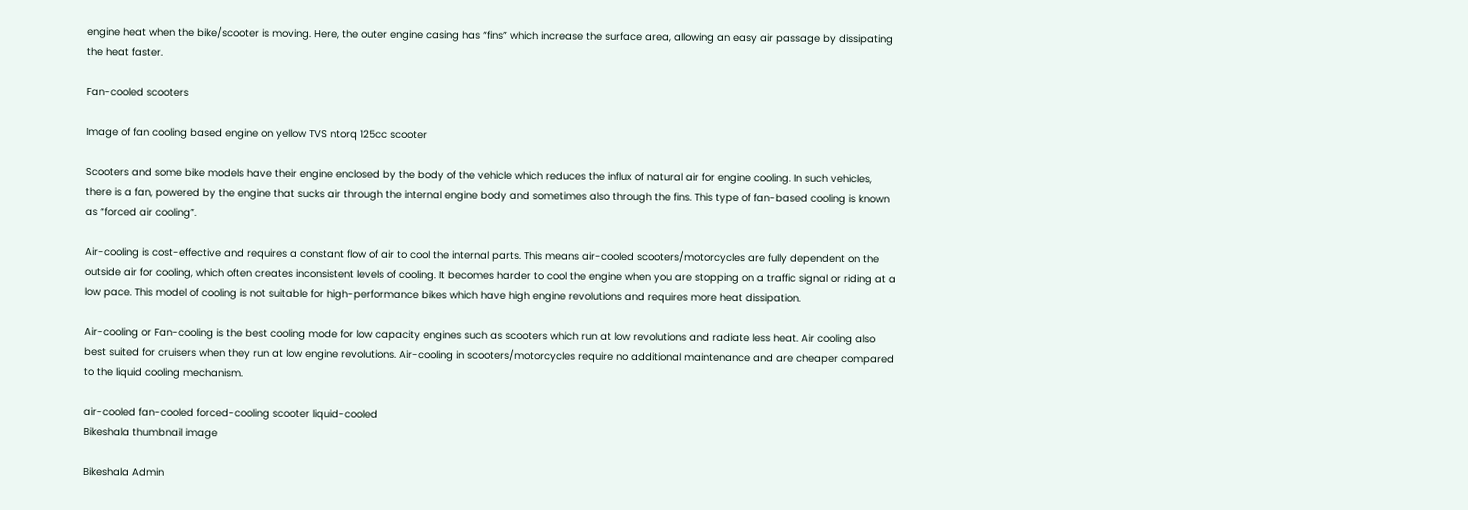engine heat when the bike/scooter is moving. Here, the outer engine casing has “fins” which increase the surface area, allowing an easy air passage by dissipating the heat faster.

Fan-cooled scooters

Image of fan cooling based engine on yellow TVS ntorq 125cc scooter

Scooters and some bike models have their engine enclosed by the body of the vehicle which reduces the influx of natural air for engine cooling. In such vehicles, there is a fan, powered by the engine that sucks air through the internal engine body and sometimes also through the fins. This type of fan-based cooling is known as “forced air cooling”.

Air-cooling is cost-effective and requires a constant flow of air to cool the internal parts. This means air-cooled scooters/motorcycles are fully dependent on the outside air for cooling, which often creates inconsistent levels of cooling. It becomes harder to cool the engine when you are stopping on a traffic signal or riding at a low pace. This model of cooling is not suitable for high-performance bikes which have high engine revolutions and requires more heat dissipation.

Air-cooling or Fan-cooling is the best cooling mode for low capacity engines such as scooters which run at low revolutions and radiate less heat. Air cooling also best suited for cruisers when they run at low engine revolutions. Air-cooling in scooters/motorcycles require no additional maintenance and are cheaper compared to the liquid cooling mechanism.

air-cooled fan-cooled forced-cooling scooter liquid-cooled
Bikeshala thumbnail image

Bikeshala Admin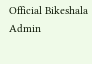Official Bikeshala Admin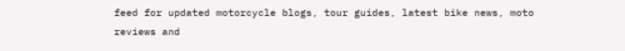feed for updated motorcycle blogs, tour guides, latest bike news, moto reviews and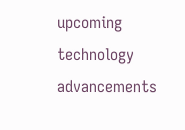upcoming technology advancements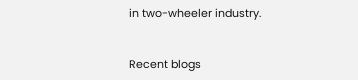in two-wheeler industry.


Recent blogs